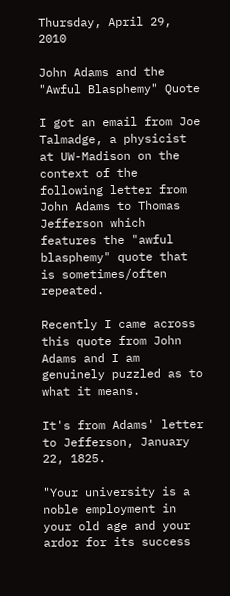Thursday, April 29, 2010

John Adams and the "Awful Blasphemy" Quote

I got an email from Joe Talmadge, a physicist at UW-Madison on the context of the following letter from John Adams to Thomas Jefferson which features the "awful blasphemy" quote that is sometimes/often repeated.

Recently I came across this quote from John Adams and I am genuinely puzzled as to what it means.

It's from Adams' letter to Jefferson, January 22, 1825.

"Your university is a noble employment in your old age and your ardor for its success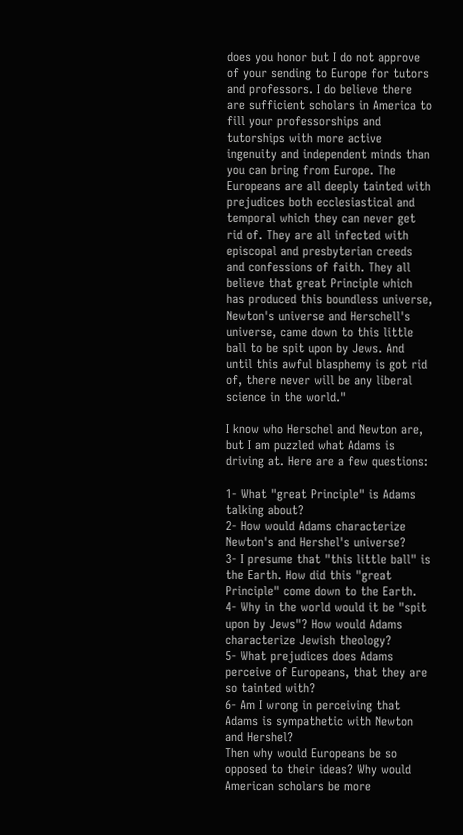does you honor but I do not approve of your sending to Europe for tutors and professors. I do believe there are sufficient scholars in America to fill your professorships and tutorships with more active ingenuity and independent minds than you can bring from Europe. The Europeans are all deeply tainted with prejudices both ecclesiastical and temporal which they can never get rid of. They are all infected with episcopal and presbyterian creeds and confessions of faith. They all believe that great Principle which has produced this boundless universe, Newton's universe and Herschell's universe, came down to this little ball to be spit upon by Jews. And until this awful blasphemy is got rid of, there never will be any liberal science in the world."

I know who Herschel and Newton are, but I am puzzled what Adams is driving at. Here are a few questions:

1- What "great Principle" is Adams talking about?
2- How would Adams characterize Newton's and Hershel's universe?
3- I presume that "this little ball" is the Earth. How did this "great Principle" come down to the Earth.
4- Why in the world would it be "spit upon by Jews"? How would Adams characterize Jewish theology?
5- What prejudices does Adams perceive of Europeans, that they are so tainted with?
6- Am I wrong in perceiving that Adams is sympathetic with Newton and Hershel?
Then why would Europeans be so opposed to their ideas? Why would American scholars be more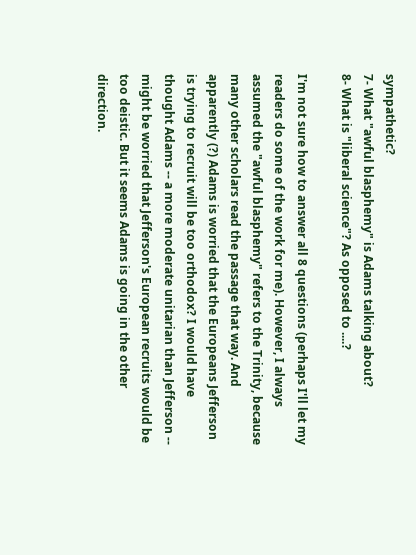sympathetic?
7- What "awful blasphemy" is Adams talking about?
8- What is "liberal science"? As opposed to ....?

I'm not sure how to answer all 8 questions (perhaps I'll let my readers do some of the work for me). However, I always assumed the "awful blasphemy" refers to the Trinity, because many other scholars read the passage that way. And apparently (?) Adams is worried that the Europeans Jefferson is trying to recruit will be too orthodox? I would have thought Adams -- a more moderate unitarian than Jefferson -- might be worried that Jefferson's European recruits would be too deistic. But it seems Adams is going in the other direction.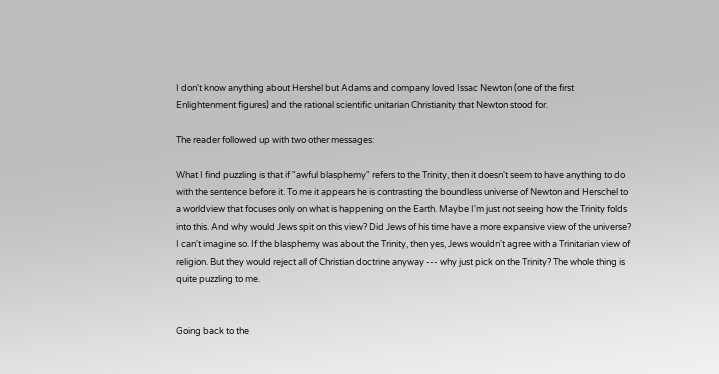I don't know anything about Hershel but Adams and company loved Issac Newton (one of the first Enlightenment figures) and the rational scientific unitarian Christianity that Newton stood for.

The reader followed up with two other messages:

What I find puzzling is that if "awful blasphemy" refers to the Trinity, then it doesn't seem to have anything to do with the sentence before it. To me it appears he is contrasting the boundless universe of Newton and Herschel to a worldview that focuses only on what is happening on the Earth. Maybe I'm just not seeing how the Trinity folds into this. And why would Jews spit on this view? Did Jews of his time have a more expansive view of the universe? I can't imagine so. If the blasphemy was about the Trinity, then yes, Jews wouldn't agree with a Trinitarian view of religion. But they would reject all of Christian doctrine anyway --- why just pick on the Trinity? The whole thing is quite puzzling to me.


Going back to the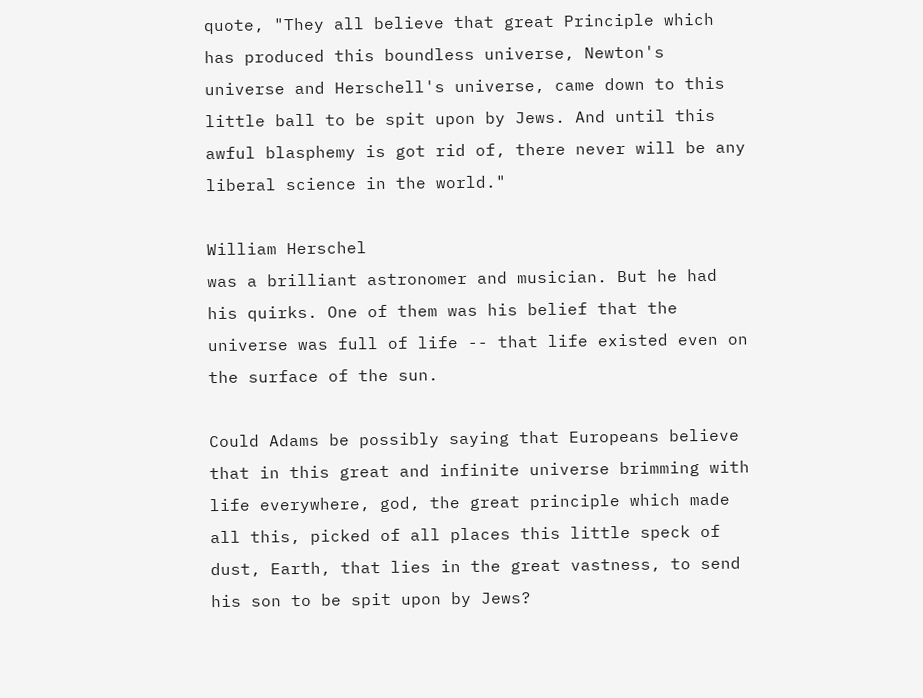quote, "They all believe that great Principle which has produced this boundless universe, Newton's universe and Herschell's universe, came down to this little ball to be spit upon by Jews. And until this awful blasphemy is got rid of, there never will be any liberal science in the world."

William Herschel
was a brilliant astronomer and musician. But he had his quirks. One of them was his belief that the universe was full of life -- that life existed even on the surface of the sun.

Could Adams be possibly saying that Europeans believe that in this great and infinite universe brimming with life everywhere, god, the great principle which made all this, picked of all places this little speck of dust, Earth, that lies in the great vastness, to send his son to be spit upon by Jews?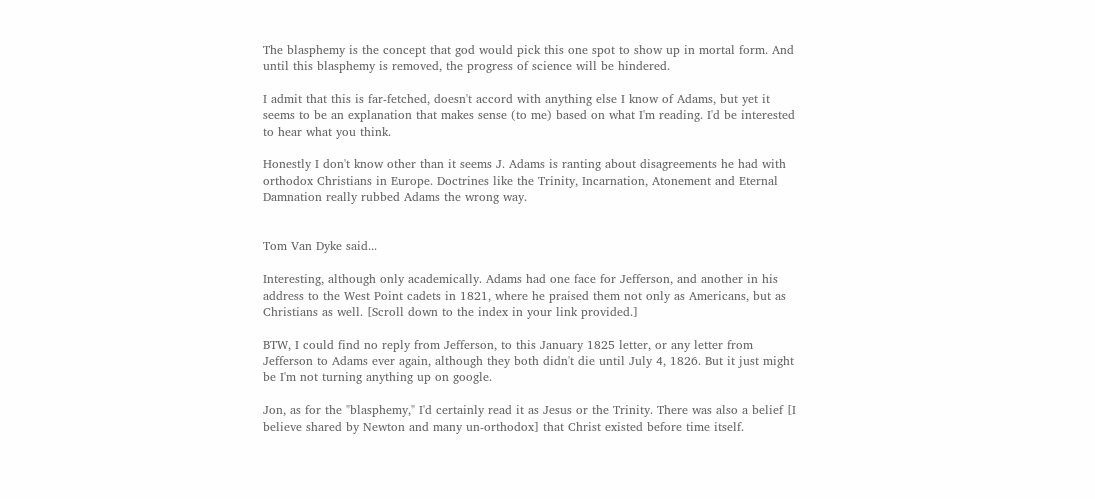The blasphemy is the concept that god would pick this one spot to show up in mortal form. And until this blasphemy is removed, the progress of science will be hindered.

I admit that this is far-fetched, doesn't accord with anything else I know of Adams, but yet it seems to be an explanation that makes sense (to me) based on what I'm reading. I'd be interested to hear what you think.

Honestly I don't know other than it seems J. Adams is ranting about disagreements he had with orthodox Christians in Europe. Doctrines like the Trinity, Incarnation, Atonement and Eternal Damnation really rubbed Adams the wrong way.


Tom Van Dyke said...

Interesting, although only academically. Adams had one face for Jefferson, and another in his address to the West Point cadets in 1821, where he praised them not only as Americans, but as Christians as well. [Scroll down to the index in your link provided.]

BTW, I could find no reply from Jefferson, to this January 1825 letter, or any letter from Jefferson to Adams ever again, although they both didn't die until July 4, 1826. But it just might be I'm not turning anything up on google.

Jon, as for the "blasphemy," I'd certainly read it as Jesus or the Trinity. There was also a belief [I believe shared by Newton and many un-orthodox] that Christ existed before time itself.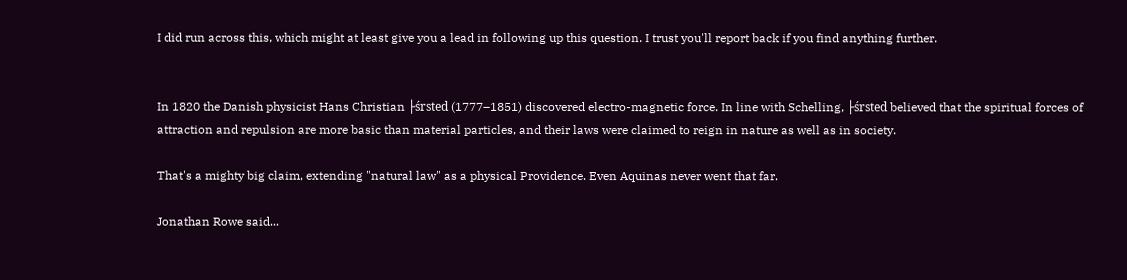I did run across this, which might at least give you a lead in following up this question. I trust you'll report back if you find anything further.


In 1820 the Danish physicist Hans Christian ├śrsted (1777–1851) discovered electro-magnetic force. In line with Schelling, ├śrsted believed that the spiritual forces of attraction and repulsion are more basic than material particles, and their laws were claimed to reign in nature as well as in society.

That's a mighty big claim, extending "natural law" as a physical Providence. Even Aquinas never went that far.

Jonathan Rowe said...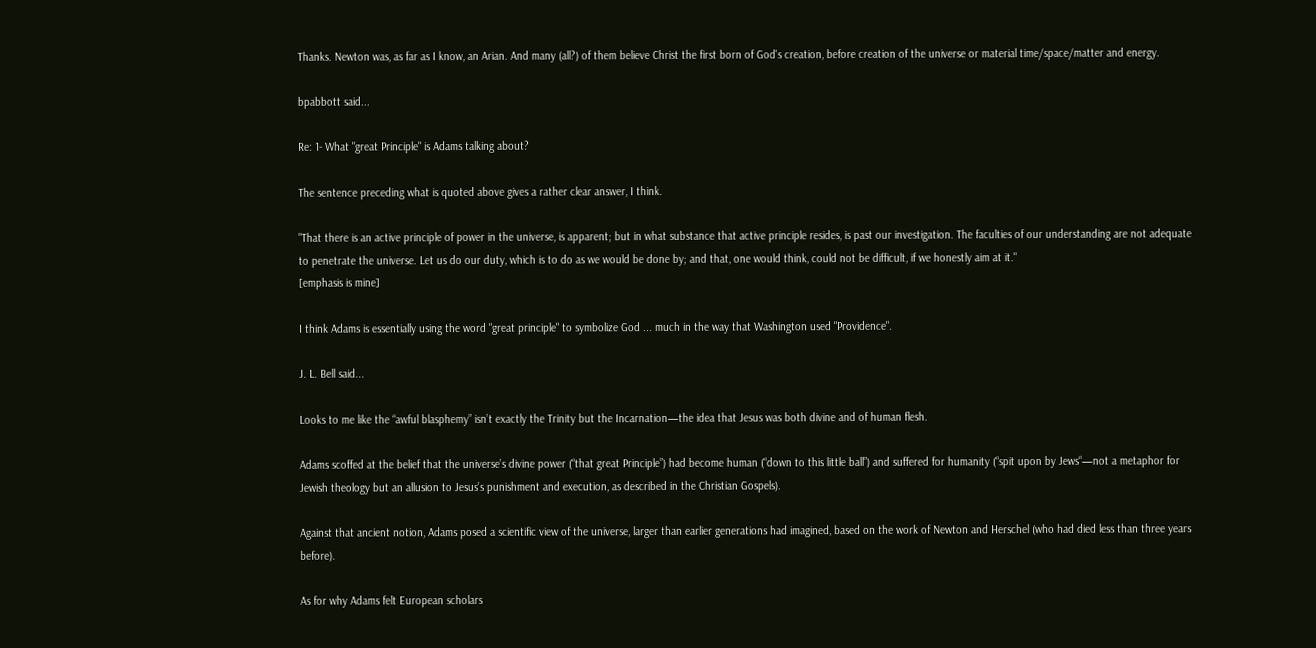Thanks. Newton was, as far as I know, an Arian. And many (all?) of them believe Christ the first born of God's creation, before creation of the universe or material time/space/matter and energy.

bpabbott said...

Re: 1- What "great Principle" is Adams talking about?

The sentence preceding what is quoted above gives a rather clear answer, I think.

"That there is an active principle of power in the universe, is apparent; but in what substance that active principle resides, is past our investigation. The faculties of our understanding are not adequate to penetrate the universe. Let us do our duty, which is to do as we would be done by; and that, one would think, could not be difficult, if we honestly aim at it."
[emphasis is mine]

I think Adams is essentially using the word "great principle" to symbolize God ... much in the way that Washington used "Providence".

J. L. Bell said...

Looks to me like the “awful blasphemy” isn’t exactly the Trinity but the Incarnation—the idea that Jesus was both divine and of human flesh.

Adams scoffed at the belief that the universe’s divine power (“that great Principle”) had become human (“down to this little ball”) and suffered for humanity (“spit upon by Jews“—not a metaphor for Jewish theology but an allusion to Jesus’s punishment and execution, as described in the Christian Gospels).

Against that ancient notion, Adams posed a scientific view of the universe, larger than earlier generations had imagined, based on the work of Newton and Herschel (who had died less than three years before).

As for why Adams felt European scholars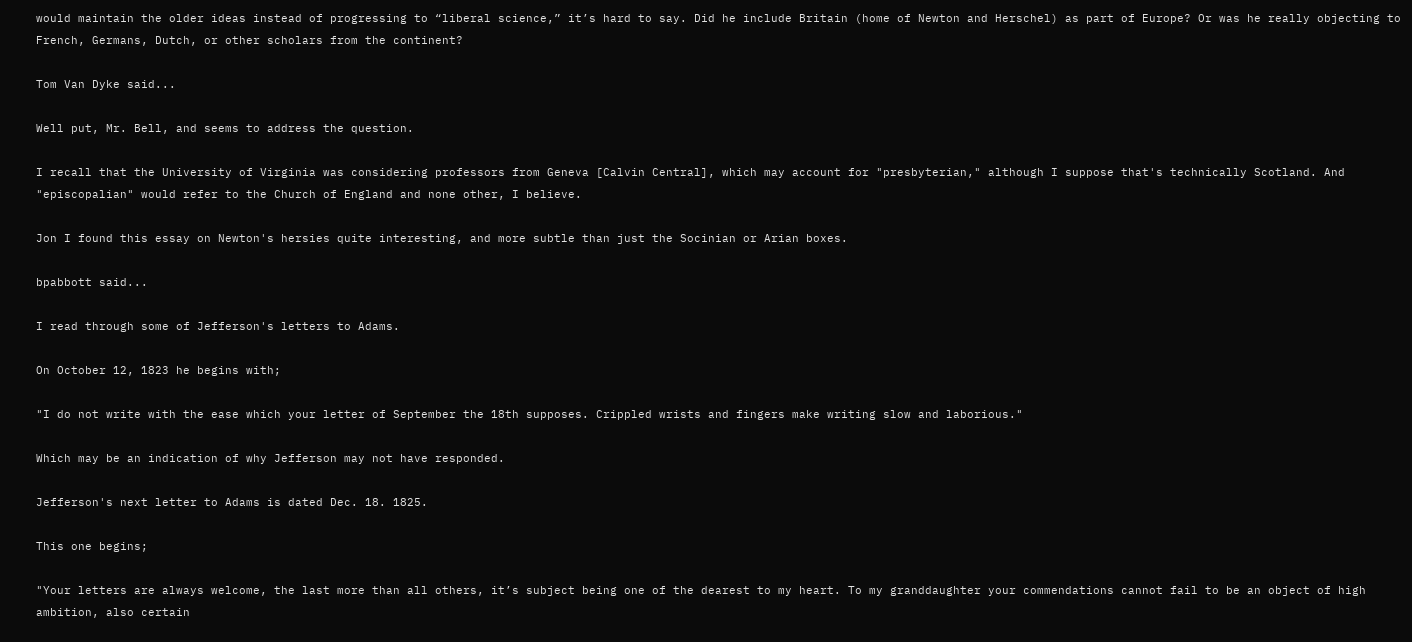would maintain the older ideas instead of progressing to “liberal science,” it’s hard to say. Did he include Britain (home of Newton and Herschel) as part of Europe? Or was he really objecting to French, Germans, Dutch, or other scholars from the continent?

Tom Van Dyke said...

Well put, Mr. Bell, and seems to address the question.

I recall that the University of Virginia was considering professors from Geneva [Calvin Central], which may account for "presbyterian," although I suppose that's technically Scotland. And "episcopalian" would refer to the Church of England and none other, I believe.

Jon I found this essay on Newton's hersies quite interesting, and more subtle than just the Socinian or Arian boxes.

bpabbott said...

I read through some of Jefferson's letters to Adams.

On October 12, 1823 he begins with;

"I do not write with the ease which your letter of September the 18th supposes. Crippled wrists and fingers make writing slow and laborious."

Which may be an indication of why Jefferson may not have responded.

Jefferson's next letter to Adams is dated Dec. 18. 1825.

This one begins;

"Your letters are always welcome, the last more than all others, it’s subject being one of the dearest to my heart. To my granddaughter your commendations cannot fail to be an object of high ambition, also certain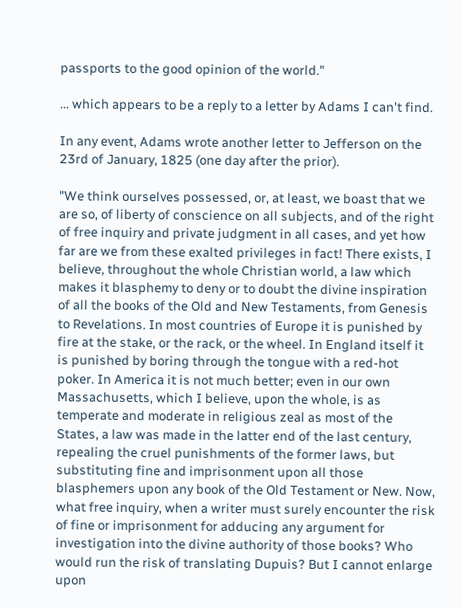passports to the good opinion of the world."

... which appears to be a reply to a letter by Adams I can't find.

In any event, Adams wrote another letter to Jefferson on the 23rd of January, 1825 (one day after the prior).

"We think ourselves possessed, or, at least, we boast that we are so, of liberty of conscience on all subjects, and of the right of free inquiry and private judgment in all cases, and yet how far are we from these exalted privileges in fact! There exists, I believe, throughout the whole Christian world, a law which makes it blasphemy to deny or to doubt the divine inspiration of all the books of the Old and New Testaments, from Genesis to Revelations. In most countries of Europe it is punished by fire at the stake, or the rack, or the wheel. In England itself it is punished by boring through the tongue with a red-hot poker. In America it is not much better; even in our own Massachusetts, which I believe, upon the whole, is as temperate and moderate in religious zeal as most of the States, a law was made in the latter end of the last century, repealing the cruel punishments of the former laws, but substituting fine and imprisonment upon all those blasphemers upon any book of the Old Testament or New. Now, what free inquiry, when a writer must surely encounter the risk of fine or imprisonment for adducing any argument for investigation into the divine authority of those books? Who would run the risk of translating Dupuis? But I cannot enlarge upon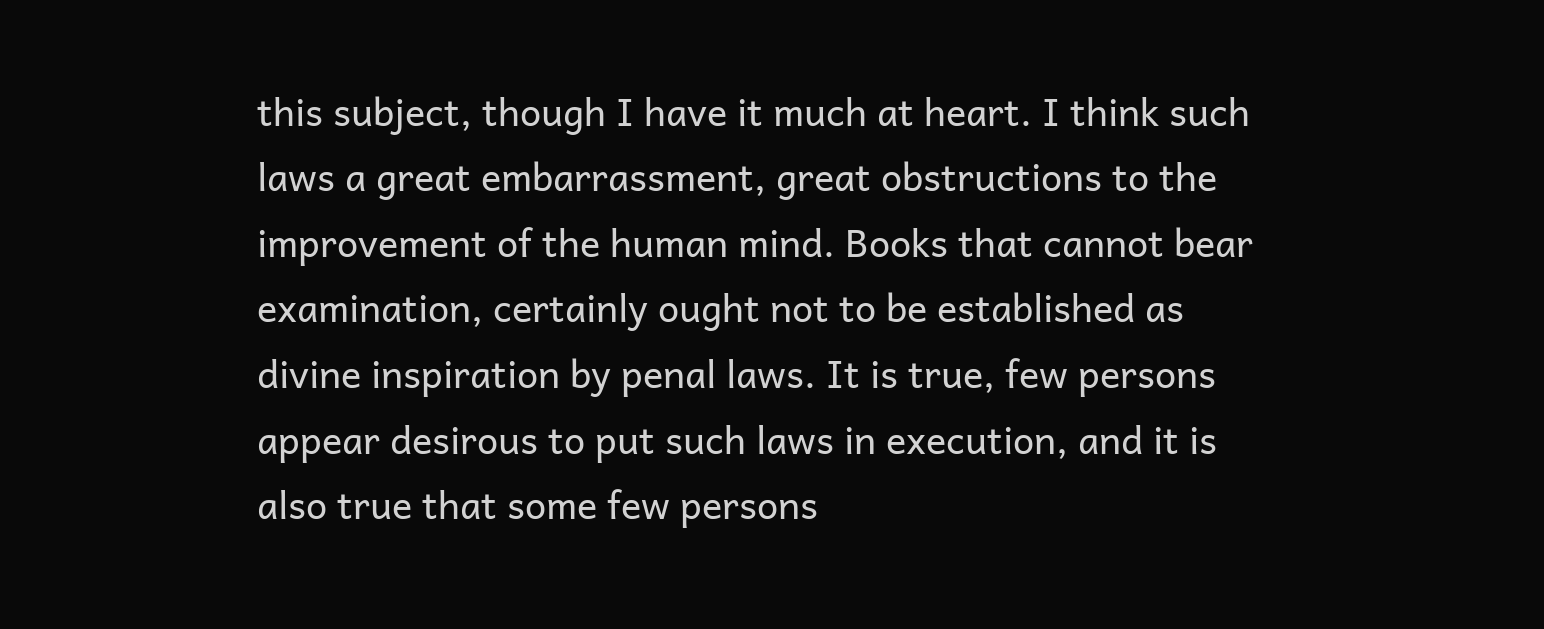this subject, though I have it much at heart. I think such laws a great embarrassment, great obstructions to the improvement of the human mind. Books that cannot bear examination, certainly ought not to be established as divine inspiration by penal laws. It is true, few persons appear desirous to put such laws in execution, and it is also true that some few persons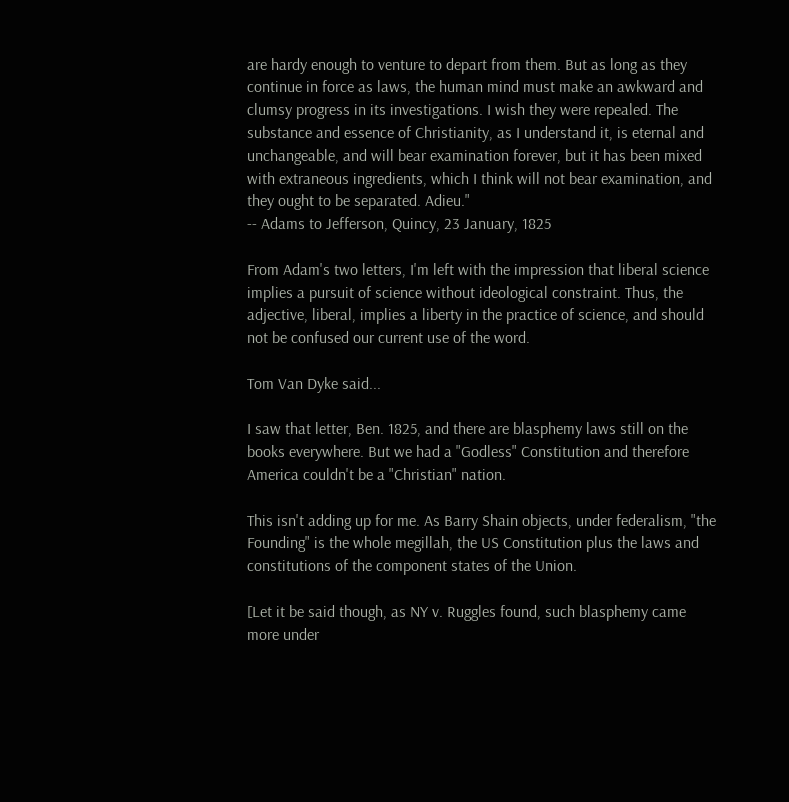are hardy enough to venture to depart from them. But as long as they continue in force as laws, the human mind must make an awkward and clumsy progress in its investigations. I wish they were repealed. The substance and essence of Christianity, as I understand it, is eternal and unchangeable, and will bear examination forever, but it has been mixed with extraneous ingredients, which I think will not bear examination, and they ought to be separated. Adieu."
-- Adams to Jefferson, Quincy, 23 January, 1825

From Adam's two letters, I'm left with the impression that liberal science implies a pursuit of science without ideological constraint. Thus, the adjective, liberal, implies a liberty in the practice of science, and should not be confused our current use of the word.

Tom Van Dyke said...

I saw that letter, Ben. 1825, and there are blasphemy laws still on the books everywhere. But we had a "Godless" Constitution and therefore America couldn't be a "Christian" nation.

This isn't adding up for me. As Barry Shain objects, under federalism, "the Founding" is the whole megillah, the US Constitution plus the laws and constitutions of the component states of the Union.

[Let it be said though, as NY v. Ruggles found, such blasphemy came more under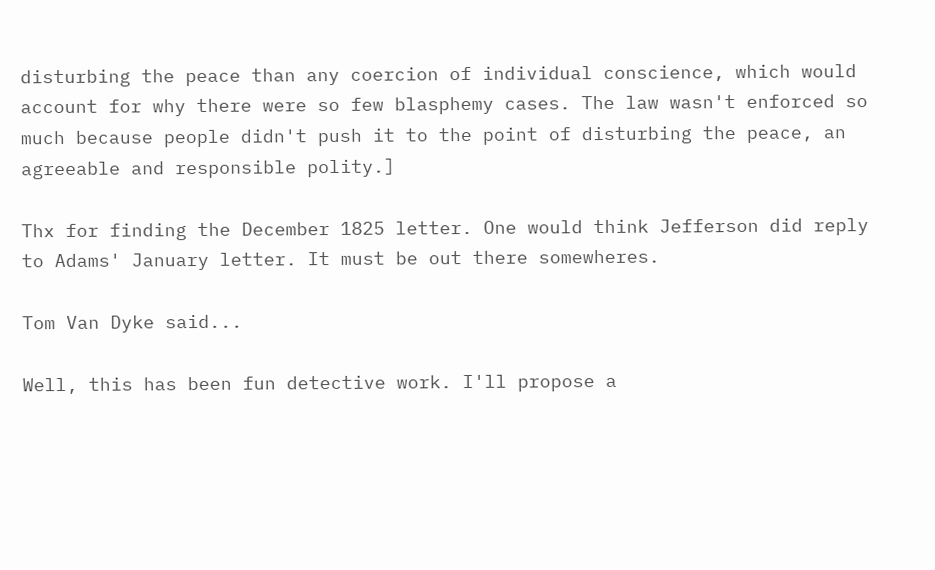disturbing the peace than any coercion of individual conscience, which would account for why there were so few blasphemy cases. The law wasn't enforced so much because people didn't push it to the point of disturbing the peace, an agreeable and responsible polity.]

Thx for finding the December 1825 letter. One would think Jefferson did reply to Adams' January letter. It must be out there somewheres.

Tom Van Dyke said...

Well, this has been fun detective work. I'll propose a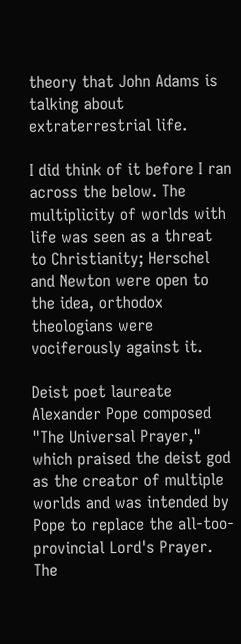theory that John Adams is talking about extraterrestrial life.

I did think of it before I ran across the below. The multiplicity of worlds with life was seen as a threat to Christianity; Herschel and Newton were open to the idea, orthodox theologians were vociferously against it.

Deist poet laureate Alexander Pope composed "The Universal Prayer," which praised the deist god as the creator of multiple worlds and was intended by Pope to replace the all-too-provincial Lord's Prayer. The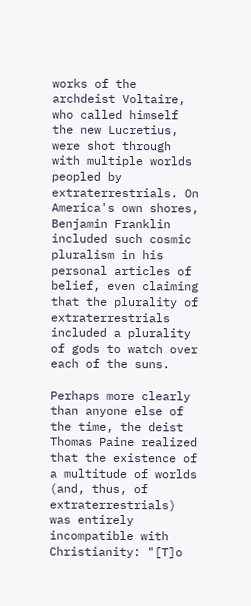works of the archdeist Voltaire, who called himself the new Lucretius, were shot through with multiple worlds peopled by extraterrestrials. On America's own shores, Benjamin Franklin included such cosmic pluralism in his personal articles of belief, even claiming that the plurality of extraterrestrials included a plurality of gods to watch over each of the suns.

Perhaps more clearly than anyone else of the time, the deist Thomas Paine realized that the existence of a multitude of worlds (and, thus, of extraterrestrials) was entirely incompatible with Christianity: "[T]o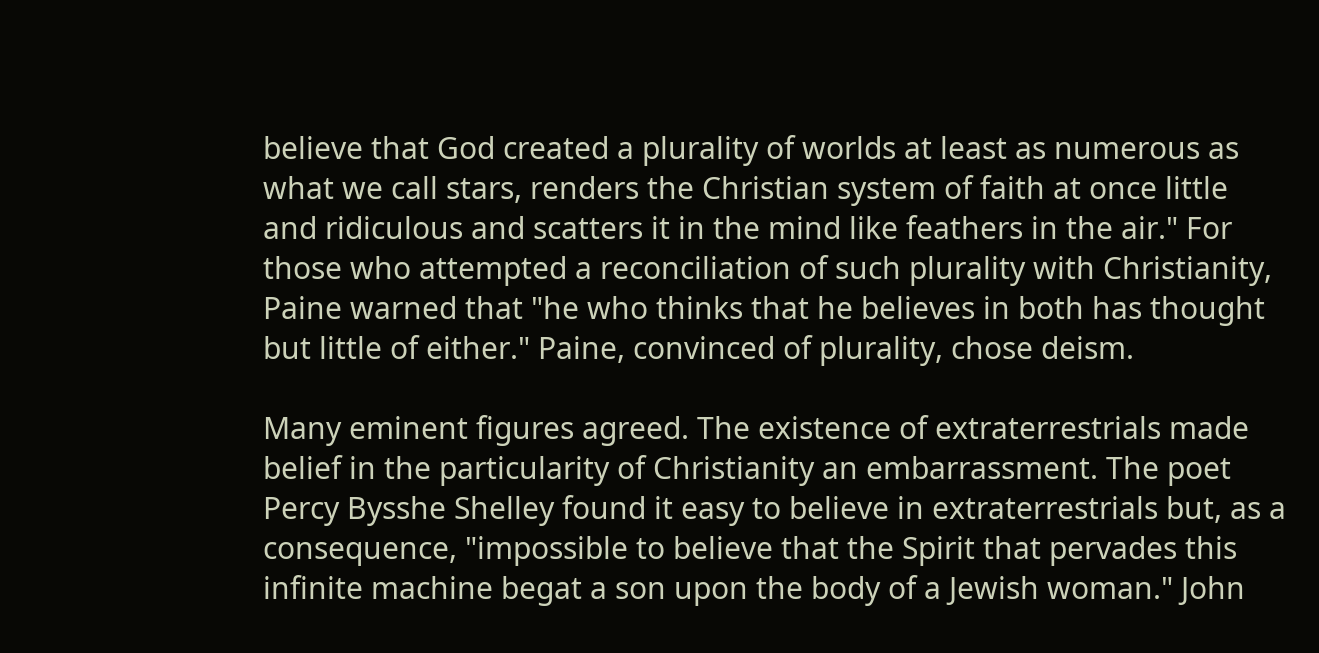believe that God created a plurality of worlds at least as numerous as what we call stars, renders the Christian system of faith at once little and ridiculous and scatters it in the mind like feathers in the air." For those who attempted a reconciliation of such plurality with Christianity, Paine warned that "he who thinks that he believes in both has thought but little of either." Paine, convinced of plurality, chose deism.

Many eminent figures agreed. The existence of extraterrestrials made belief in the particularity of Christianity an embarrassment. The poet Percy Bysshe Shelley found it easy to believe in extraterrestrials but, as a consequence, "impossible to believe that the Spirit that pervades this infinite machine begat a son upon the body of a Jewish woman." John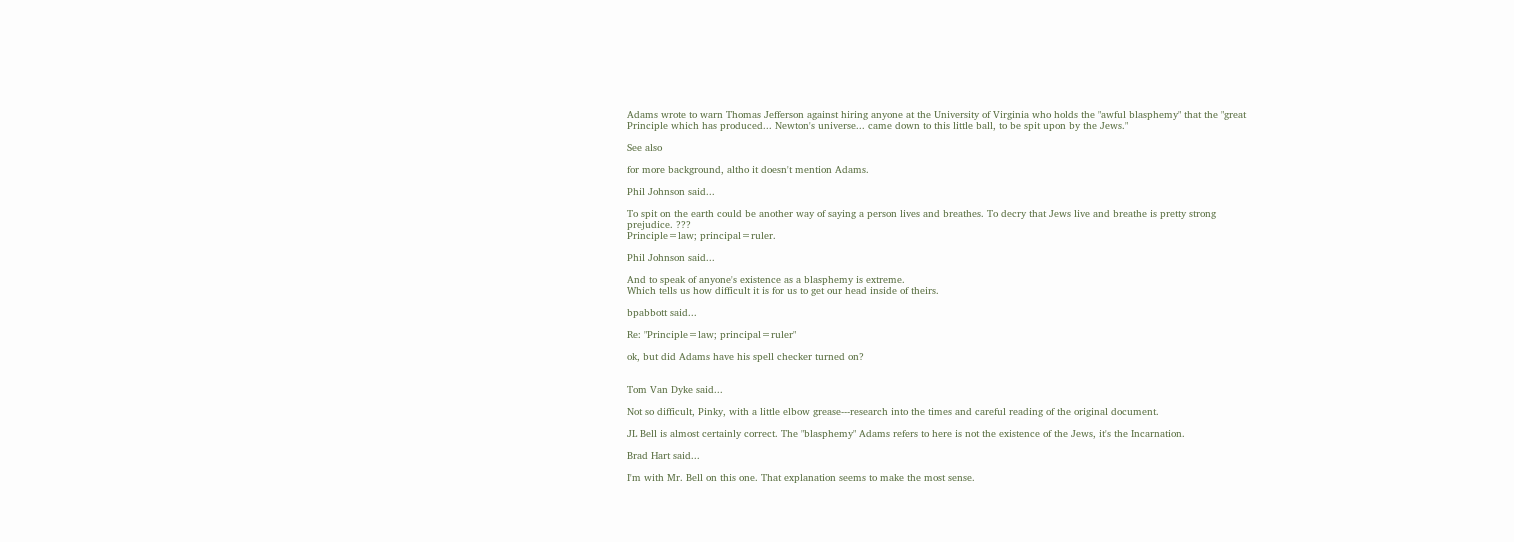Adams wrote to warn Thomas Jefferson against hiring anyone at the University of Virginia who holds the "awful blasphemy" that the "great Principle which has produced... Newton's universe... came down to this little ball, to be spit upon by the Jews."

See also

for more background, altho it doesn't mention Adams.

Phil Johnson said...

To spit on the earth could be another way of saying a person lives and breathes. To decry that Jews live and breathe is pretty strong prejudice. ???
Principle=law; principal=ruler.

Phil Johnson said...

And to speak of anyone's existence as a blasphemy is extreme.
Which tells us how difficult it is for us to get our head inside of theirs.

bpabbott said...

Re: "Principle=law; principal=ruler"

ok, but did Adams have his spell checker turned on?


Tom Van Dyke said...

Not so difficult, Pinky, with a little elbow grease---research into the times and careful reading of the original document.

JL Bell is almost certainly correct. The "blasphemy" Adams refers to here is not the existence of the Jews, it's the Incarnation.

Brad Hart said...

I'm with Mr. Bell on this one. That explanation seems to make the most sense.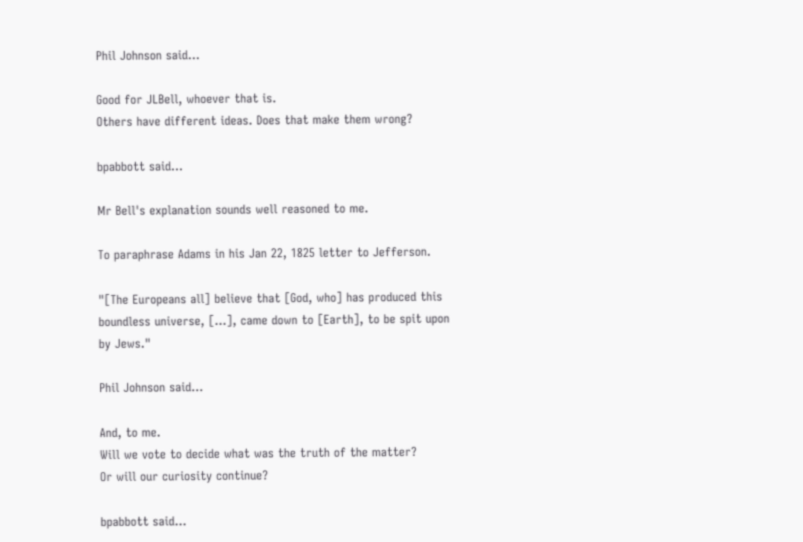Phil Johnson said...

Good for JLBell, whoever that is.
Others have different ideas. Does that make them wrong?

bpabbott said...

Mr Bell's explanation sounds well reasoned to me.

To paraphrase Adams in his Jan 22, 1825 letter to Jefferson.

"[The Europeans all] believe that [God, who] has produced this boundless universe, [...], came down to [Earth], to be spit upon by Jews."

Phil Johnson said...

And, to me.
Will we vote to decide what was the truth of the matter?
Or will our curiosity continue?

bpabbott said...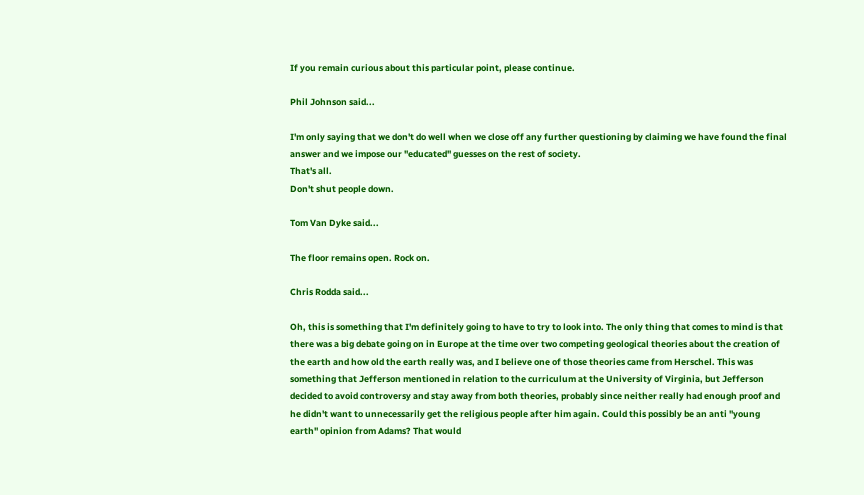If you remain curious about this particular point, please continue.

Phil Johnson said...

I'm only saying that we don't do well when we close off any further questioning by claiming we have found the final answer and we impose our "educated" guesses on the rest of society.
That's all.
Don't shut people down.

Tom Van Dyke said...

The floor remains open. Rock on.

Chris Rodda said...

Oh, this is something that I'm definitely going to have to try to look into. The only thing that comes to mind is that there was a big debate going on in Europe at the time over two competing geological theories about the creation of the earth and how old the earth really was, and I believe one of those theories came from Herschel. This was something that Jefferson mentioned in relation to the curriculum at the University of Virginia, but Jefferson decided to avoid controversy and stay away from both theories, probably since neither really had enough proof and he didn't want to unnecessarily get the religious people after him again. Could this possibly be an anti "young earth" opinion from Adams? That would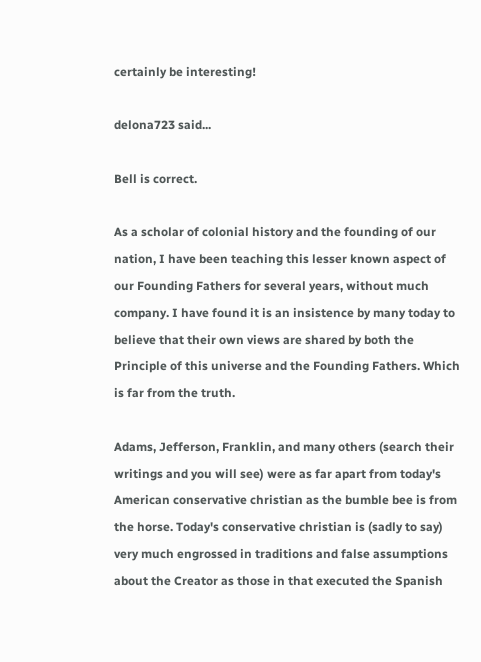certainly be interesting!

delona723 said...

Bell is correct.

As a scholar of colonial history and the founding of our nation, I have been teaching this lesser known aspect of our Founding Fathers for several years, without much company. I have found it is an insistence by many today to believe that their own views are shared by both the Principle of this universe and the Founding Fathers. Which is far from the truth.

Adams, Jefferson, Franklin, and many others (search their writings and you will see) were as far apart from today's American conservative christian as the bumble bee is from the horse. Today's conservative christian is (sadly to say) very much engrossed in traditions and false assumptions about the Creator as those in that executed the Spanish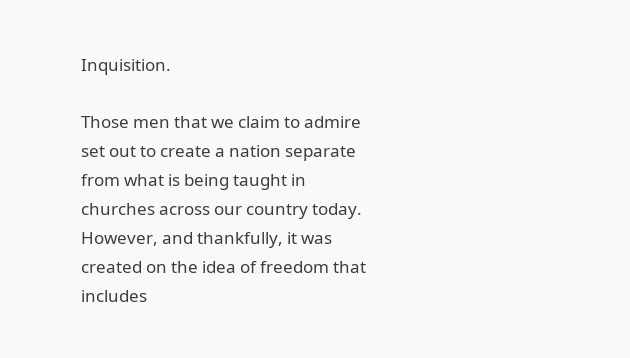Inquisition.

Those men that we claim to admire set out to create a nation separate from what is being taught in churches across our country today. However, and thankfully, it was created on the idea of freedom that includes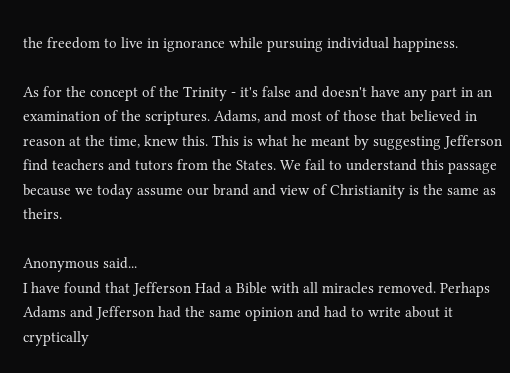the freedom to live in ignorance while pursuing individual happiness.

As for the concept of the Trinity - it's false and doesn't have any part in an examination of the scriptures. Adams, and most of those that believed in reason at the time, knew this. This is what he meant by suggesting Jefferson find teachers and tutors from the States. We fail to understand this passage because we today assume our brand and view of Christianity is the same as theirs.

Anonymous said...
I have found that Jefferson Had a Bible with all miracles removed. Perhaps Adams and Jefferson had the same opinion and had to write about it cryptically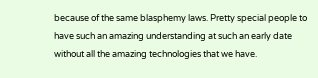because of the same blasphemy laws. Pretty special people to have such an amazing understanding at such an early date without all the amazing technologies that we have.